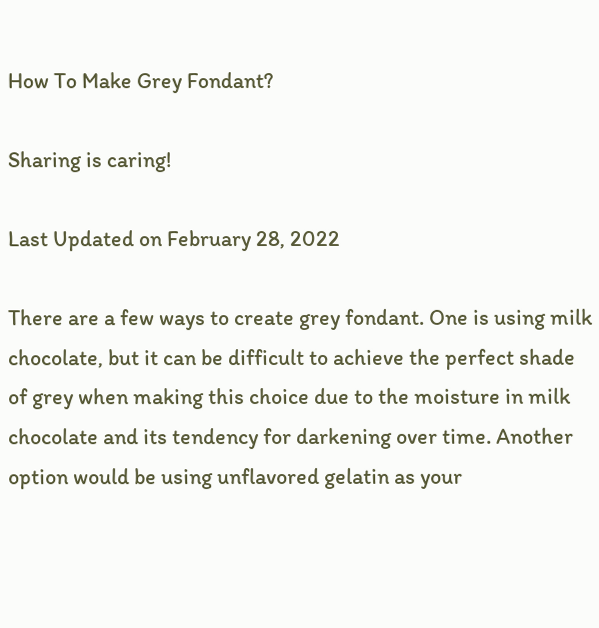How To Make Grey Fondant?

Sharing is caring!

Last Updated on February 28, 2022

There are a few ways to create grey fondant. One is using milk chocolate, but it can be difficult to achieve the perfect shade of grey when making this choice due to the moisture in milk chocolate and its tendency for darkening over time. Another option would be using unflavored gelatin as your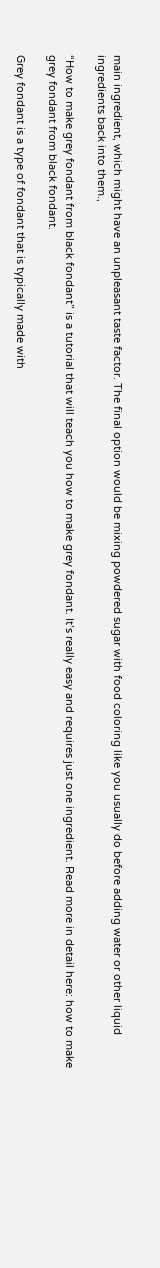main ingredient, which might have an unpleasant taste factor. The final option would be mixing powdered sugar with food coloring like you usually do before adding water or other liquid ingredients back into them.,

“How to make grey fondant from black fondant” is a tutorial that will teach you how to make grey fondant. It’s really easy and requires just one ingredient. Read more in detail here: how to make grey fondant from black fondant.

Grey fondant is a type of fondant that is typically made with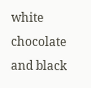white chocolate and black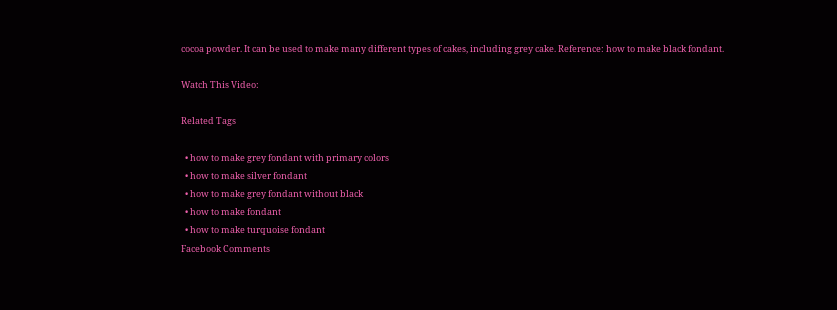cocoa powder. It can be used to make many different types of cakes, including grey cake. Reference: how to make black fondant.

Watch This Video:

Related Tags

  • how to make grey fondant with primary colors
  • how to make silver fondant
  • how to make grey fondant without black
  • how to make fondant
  • how to make turquoise fondant
Facebook Comments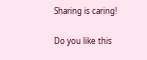Sharing is caring!

Do you like this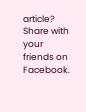article? Share with your friends on Facebook.